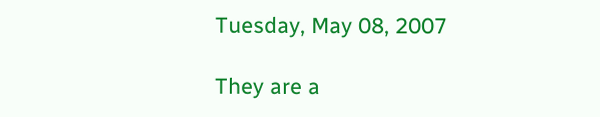Tuesday, May 08, 2007

They are a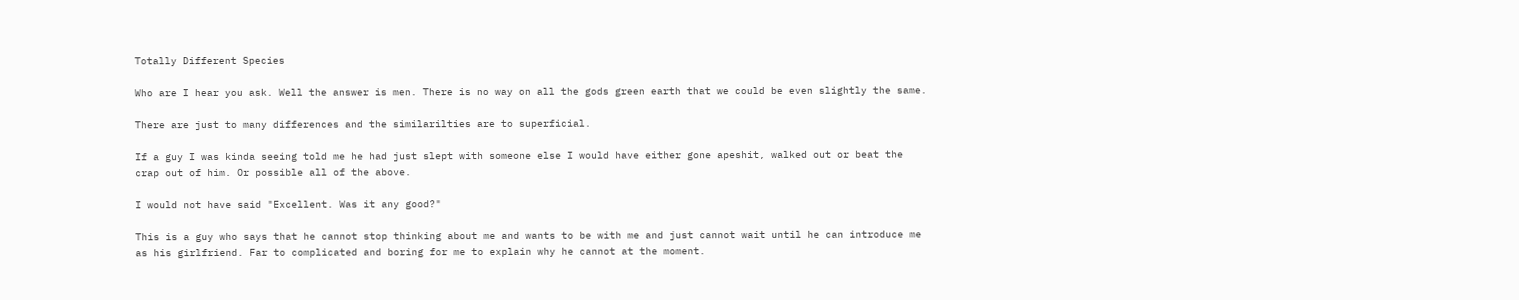Totally Different Species

Who are I hear you ask. Well the answer is men. There is no way on all the gods green earth that we could be even slightly the same.

There are just to many differences and the similarilties are to superficial.

If a guy I was kinda seeing told me he had just slept with someone else I would have either gone apeshit, walked out or beat the crap out of him. Or possible all of the above.

I would not have said "Excellent. Was it any good?"

This is a guy who says that he cannot stop thinking about me and wants to be with me and just cannot wait until he can introduce me as his girlfriend. Far to complicated and boring for me to explain why he cannot at the moment.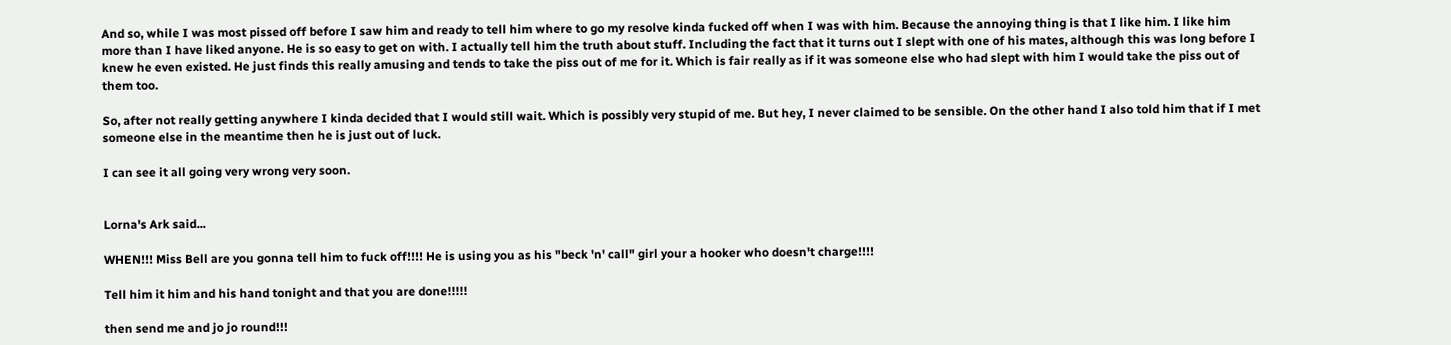And so, while I was most pissed off before I saw him and ready to tell him where to go my resolve kinda fucked off when I was with him. Because the annoying thing is that I like him. I like him more than I have liked anyone. He is so easy to get on with. I actually tell him the truth about stuff. Including the fact that it turns out I slept with one of his mates, although this was long before I knew he even existed. He just finds this really amusing and tends to take the piss out of me for it. Which is fair really as if it was someone else who had slept with him I would take the piss out of them too.

So, after not really getting anywhere I kinda decided that I would still wait. Which is possibly very stupid of me. But hey, I never claimed to be sensible. On the other hand I also told him that if I met someone else in the meantime then he is just out of luck.

I can see it all going very wrong very soon.


Lorna's Ark said...

WHEN!!! Miss Bell are you gonna tell him to fuck off!!!! He is using you as his "beck 'n' call" girl your a hooker who doesn't charge!!!!

Tell him it him and his hand tonight and that you are done!!!!!

then send me and jo jo round!!!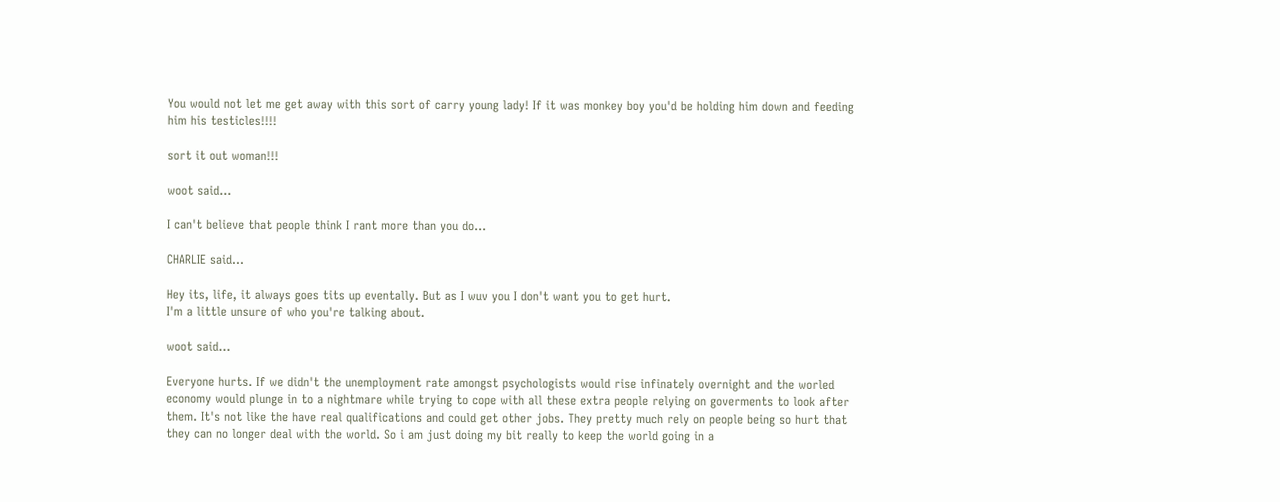You would not let me get away with this sort of carry young lady! If it was monkey boy you'd be holding him down and feeding him his testicles!!!!

sort it out woman!!!

woot said...

I can't believe that people think I rant more than you do...

CHARLIE said...

Hey its, life, it always goes tits up eventally. But as I wuv you I don't want you to get hurt.
I'm a little unsure of who you're talking about.

woot said...

Everyone hurts. If we didn't the unemployment rate amongst psychologists would rise infinately overnight and the worled economy would plunge in to a nightmare while trying to cope with all these extra people relying on goverments to look after them. It's not like the have real qualifications and could get other jobs. They pretty much rely on people being so hurt that they can no longer deal with the world. So i am just doing my bit really to keep the world going in a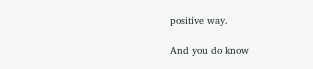positive way.

And you do know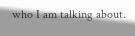who I am talking about.